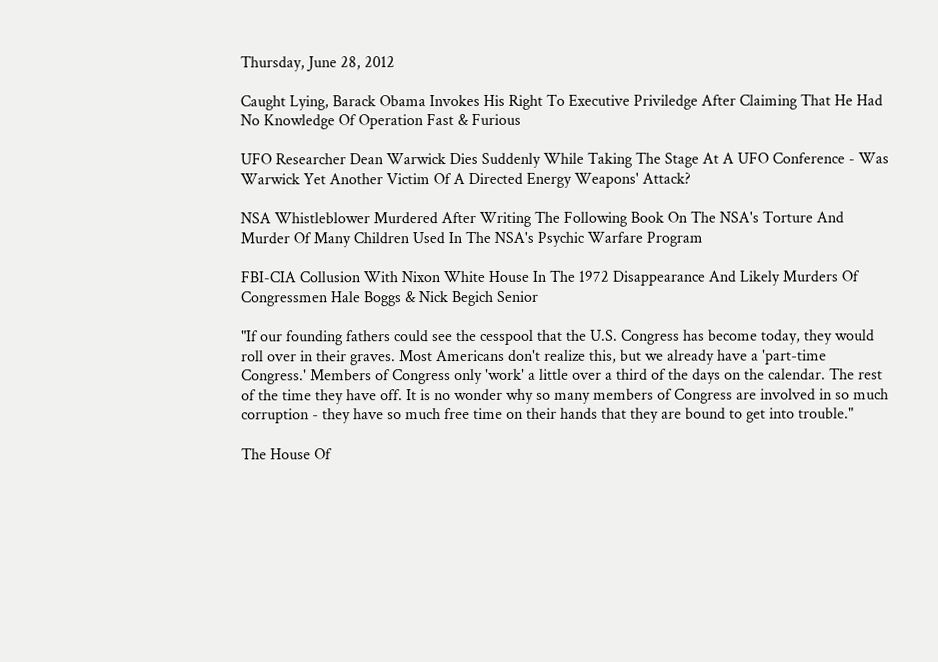Thursday, June 28, 2012

Caught Lying, Barack Obama Invokes His Right To Executive Priviledge After Claiming That He Had No Knowledge Of Operation Fast & Furious

UFO Researcher Dean Warwick Dies Suddenly While Taking The Stage At A UFO Conference - Was Warwick Yet Another Victim Of A Directed Energy Weapons' Attack?

NSA Whistleblower Murdered After Writing The Following Book On The NSA's Torture And Murder Of Many Children Used In The NSA's Psychic Warfare Program

FBI-CIA Collusion With Nixon White House In The 1972 Disappearance And Likely Murders Of Congressmen Hale Boggs & Nick Begich Senior

"If our founding fathers could see the cesspool that the U.S. Congress has become today, they would roll over in their graves. Most Americans don't realize this, but we already have a 'part-time Congress.' Members of Congress only 'work' a little over a third of the days on the calendar. The rest of the time they have off. It is no wonder why so many members of Congress are involved in so much corruption - they have so much free time on their hands that they are bound to get into trouble."

The House Of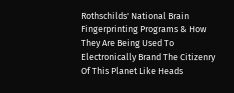Rothschilds' National Brain Fingerprinting Programs & How They Are Being Used To Electronically Brand The Citizenry Of This Planet Like Heads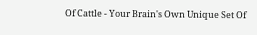Of Cattle - Your Brain's Own Unique Set Of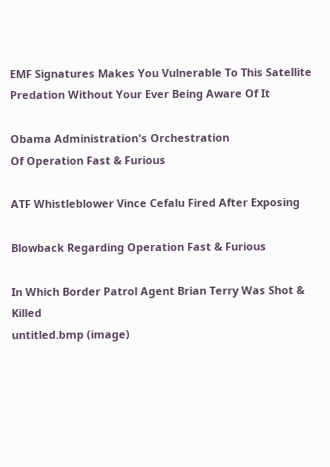EMF Signatures Makes You Vulnerable To This Satellite Predation Without Your Ever Being Aware Of It

Obama Administration's Orchestration
Of Operation Fast & Furious

ATF Whistleblower Vince Cefalu Fired After Exposing

Blowback Regarding Operation Fast & Furious

In Which Border Patrol Agent Brian Terry Was Shot & Killed
untitled.bmp (image)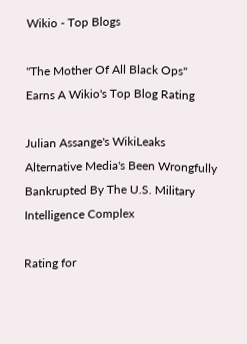Wikio - Top Blogs

"The Mother Of All Black Ops" Earns A Wikio's Top Blog Rating

Julian Assange's WikiLeaks Alternative Media's Been Wrongfully Bankrupted By The U.S. Military Intelligence Complex

Rating for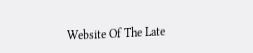Website Of The Late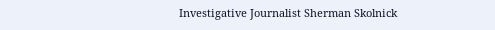Investigative Journalist Sherman Skolnick